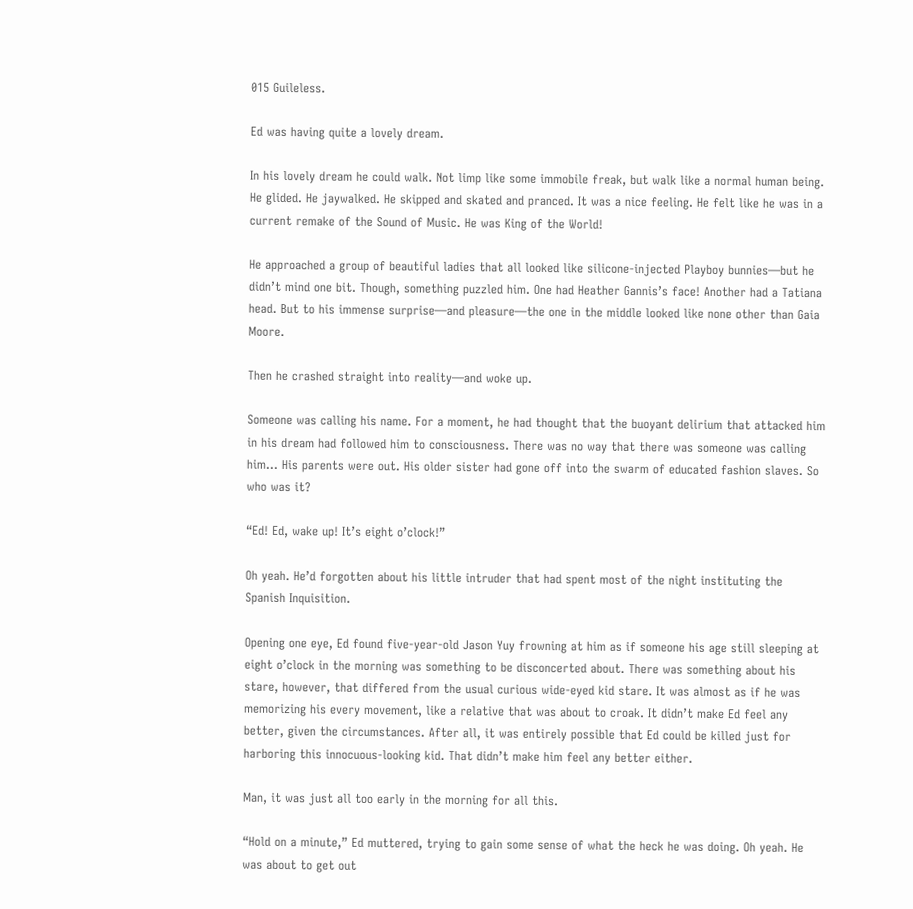015 Guileless.

Ed was having quite a lovely dream.

In his lovely dream he could walk. Not limp like some immobile freak, but walk like a normal human being. He glided. He jaywalked. He skipped and skated and pranced. It was a nice feeling. He felt like he was in a current remake of the Sound of Music. He was King of the World!

He approached a group of beautiful ladies that all looked like silicone-injected Playboy bunnies—but he didn’t mind one bit. Though, something puzzled him. One had Heather Gannis’s face! Another had a Tatiana head. But to his immense surprise—and pleasure—the one in the middle looked like none other than Gaia Moore.

Then he crashed straight into reality—and woke up.

Someone was calling his name. For a moment, he had thought that the buoyant delirium that attacked him in his dream had followed him to consciousness. There was no way that there was someone was calling him… His parents were out. His older sister had gone off into the swarm of educated fashion slaves. So who was it?

“Ed! Ed, wake up! It’s eight o’clock!”

Oh yeah. He’d forgotten about his little intruder that had spent most of the night instituting the Spanish Inquisition.

Opening one eye, Ed found five-year-old Jason Yuy frowning at him as if someone his age still sleeping at eight o’clock in the morning was something to be disconcerted about. There was something about his stare, however, that differed from the usual curious wide-eyed kid stare. It was almost as if he was memorizing his every movement, like a relative that was about to croak. It didn’t make Ed feel any better, given the circumstances. After all, it was entirely possible that Ed could be killed just for harboring this innocuous-looking kid. That didn’t make him feel any better either.

Man, it was just all too early in the morning for all this.

“Hold on a minute,” Ed muttered, trying to gain some sense of what the heck he was doing. Oh yeah. He was about to get out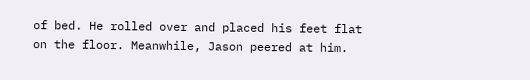of bed. He rolled over and placed his feet flat on the floor. Meanwhile, Jason peered at him.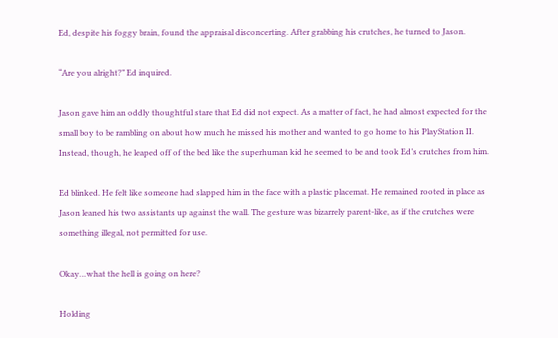Ed, despite his foggy brain, found the appraisal disconcerting. After grabbing his crutches, he turned to Jason.

“Are you alright?” Ed inquired.

Jason gave him an oddly thoughtful stare that Ed did not expect. As a matter of fact, he had almost expected for the small boy to be rambling on about how much he missed his mother and wanted to go home to his PlayStation II. Instead, though, he leaped off of the bed like the superhuman kid he seemed to be and took Ed’s crutches from him.

Ed blinked. He felt like someone had slapped him in the face with a plastic placemat. He remained rooted in place as Jason leaned his two assistants up against the wall. The gesture was bizarrely parent-like, as if the crutches were something illegal, not permitted for use.

Okay…what the hell is going on here?

Holding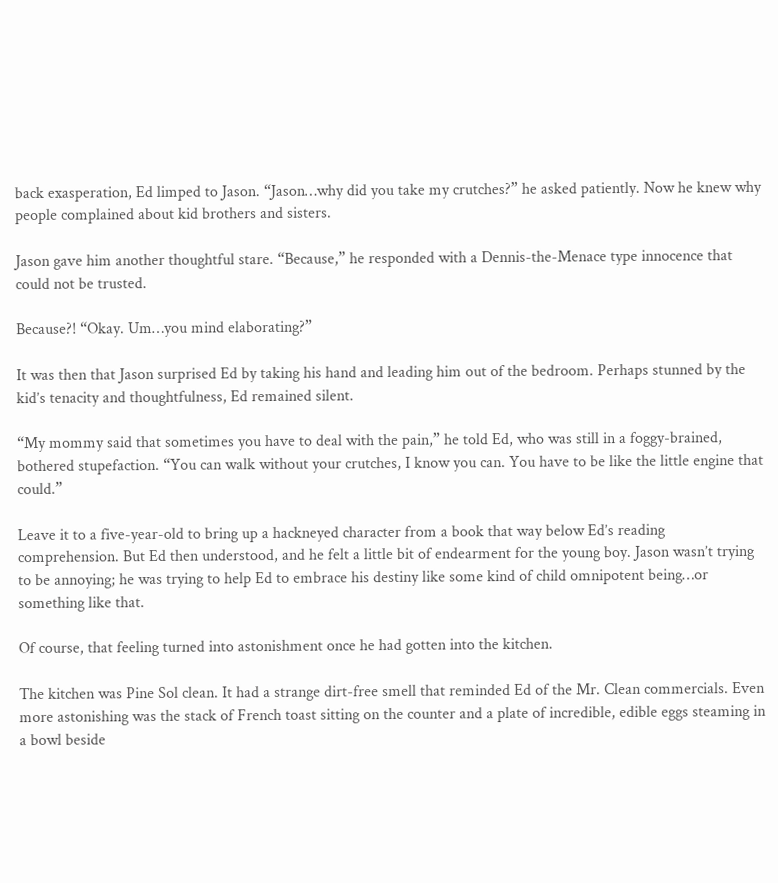back exasperation, Ed limped to Jason. “Jason…why did you take my crutches?” he asked patiently. Now he knew why people complained about kid brothers and sisters.

Jason gave him another thoughtful stare. “Because,” he responded with a Dennis-the-Menace type innocence that could not be trusted.

Because?! “Okay. Um…you mind elaborating?”

It was then that Jason surprised Ed by taking his hand and leading him out of the bedroom. Perhaps stunned by the kid’s tenacity and thoughtfulness, Ed remained silent.

“My mommy said that sometimes you have to deal with the pain,” he told Ed, who was still in a foggy-brained, bothered stupefaction. “You can walk without your crutches, I know you can. You have to be like the little engine that could.”

Leave it to a five-year-old to bring up a hackneyed character from a book that way below Ed’s reading comprehension. But Ed then understood, and he felt a little bit of endearment for the young boy. Jason wasn’t trying to be annoying; he was trying to help Ed to embrace his destiny like some kind of child omnipotent being…or something like that.

Of course, that feeling turned into astonishment once he had gotten into the kitchen.

The kitchen was Pine Sol clean. It had a strange dirt-free smell that reminded Ed of the Mr. Clean commercials. Even more astonishing was the stack of French toast sitting on the counter and a plate of incredible, edible eggs steaming in a bowl beside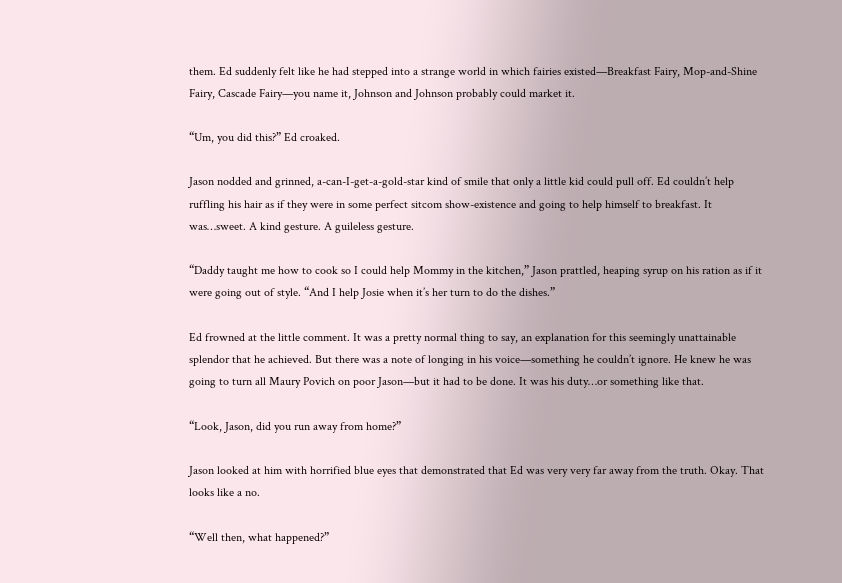them. Ed suddenly felt like he had stepped into a strange world in which fairies existed—Breakfast Fairy, Mop-and-Shine Fairy, Cascade Fairy—you name it, Johnson and Johnson probably could market it.

“Um, you did this?” Ed croaked.

Jason nodded and grinned, a-can-I-get-a-gold-star kind of smile that only a little kid could pull off. Ed couldn’t help ruffling his hair as if they were in some perfect sitcom show-existence and going to help himself to breakfast. It was…sweet. A kind gesture. A guileless gesture.

“Daddy taught me how to cook so I could help Mommy in the kitchen,” Jason prattled, heaping syrup on his ration as if it were going out of style. “And I help Josie when it’s her turn to do the dishes.”

Ed frowned at the little comment. It was a pretty normal thing to say, an explanation for this seemingly unattainable splendor that he achieved. But there was a note of longing in his voice—something he couldn’t ignore. He knew he was going to turn all Maury Povich on poor Jason—but it had to be done. It was his duty…or something like that.

“Look, Jason, did you run away from home?”

Jason looked at him with horrified blue eyes that demonstrated that Ed was very very far away from the truth. Okay. That looks like a no.

“Well then, what happened?”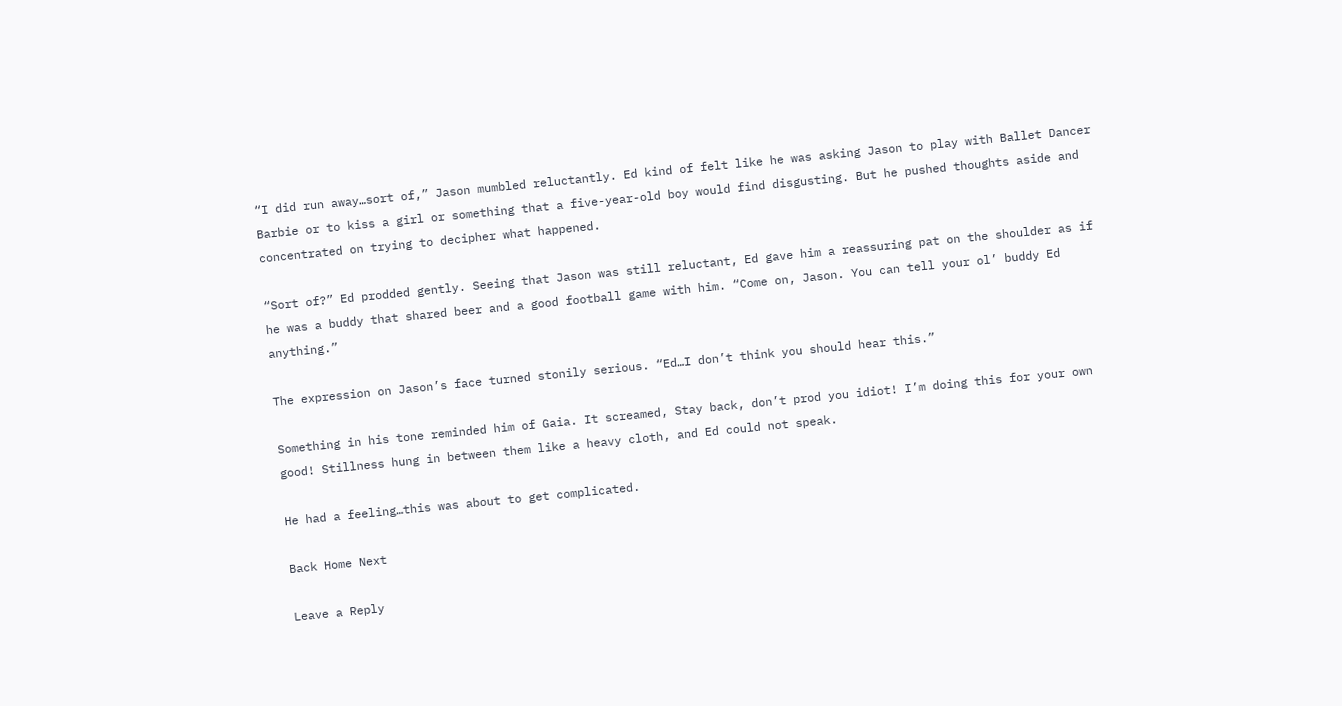“I did run away…sort of,” Jason mumbled reluctantly. Ed kind of felt like he was asking Jason to play with Ballet Dancer Barbie or to kiss a girl or something that a five-year-old boy would find disgusting. But he pushed thoughts aside and concentrated on trying to decipher what happened.

“Sort of?” Ed prodded gently. Seeing that Jason was still reluctant, Ed gave him a reassuring pat on the shoulder as if he was a buddy that shared beer and a good football game with him. “Come on, Jason. You can tell your ol’ buddy Ed anything.”

The expression on Jason’s face turned stonily serious. “Ed…I don’t think you should hear this.”

Something in his tone reminded him of Gaia. It screamed, Stay back, don’t prod you idiot! I’m doing this for your own good! Stillness hung in between them like a heavy cloth, and Ed could not speak.

He had a feeling…this was about to get complicated.

Back Home Next

Leave a Reply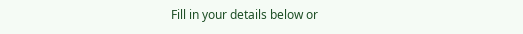Fill in your details below or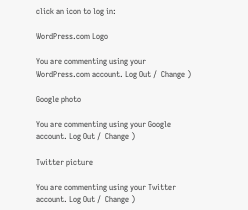click an icon to log in:

WordPress.com Logo

You are commenting using your WordPress.com account. Log Out /  Change )

Google photo

You are commenting using your Google account. Log Out /  Change )

Twitter picture

You are commenting using your Twitter account. Log Out /  Change )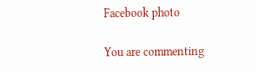Facebook photo

You are commenting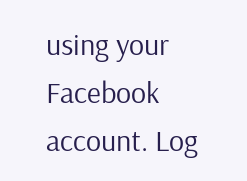using your Facebook account. Log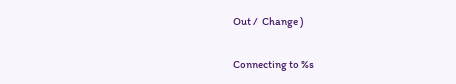Out /  Change )

Connecting to %s